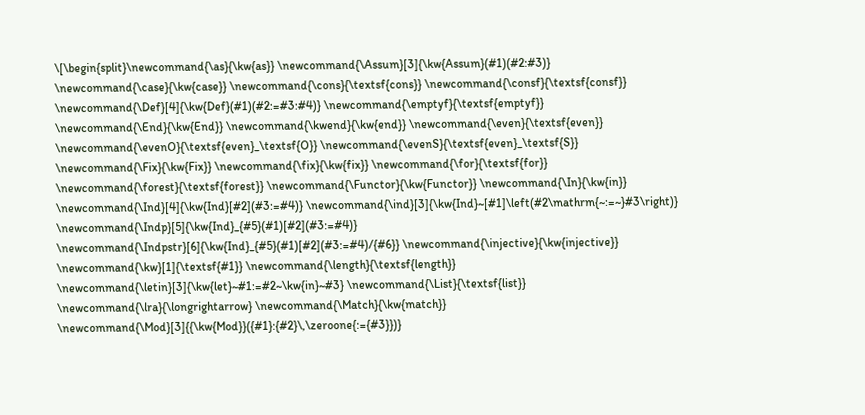\[\begin{split}\newcommand{\as}{\kw{as}} \newcommand{\Assum}[3]{\kw{Assum}(#1)(#2:#3)} \newcommand{\case}{\kw{case}} \newcommand{\cons}{\textsf{cons}} \newcommand{\consf}{\textsf{consf}} \newcommand{\Def}[4]{\kw{Def}(#1)(#2:=#3:#4)} \newcommand{\emptyf}{\textsf{emptyf}} \newcommand{\End}{\kw{End}} \newcommand{\kwend}{\kw{end}} \newcommand{\even}{\textsf{even}} \newcommand{\evenO}{\textsf{even}_\textsf{O}} \newcommand{\evenS}{\textsf{even}_\textsf{S}} \newcommand{\Fix}{\kw{Fix}} \newcommand{\fix}{\kw{fix}} \newcommand{\for}{\textsf{for}} \newcommand{\forest}{\textsf{forest}} \newcommand{\Functor}{\kw{Functor}} \newcommand{\In}{\kw{in}} \newcommand{\Ind}[4]{\kw{Ind}[#2](#3:=#4)} \newcommand{\ind}[3]{\kw{Ind}~[#1]\left(#2\mathrm{~:=~}#3\right)} \newcommand{\Indp}[5]{\kw{Ind}_{#5}(#1)[#2](#3:=#4)} \newcommand{\Indpstr}[6]{\kw{Ind}_{#5}(#1)[#2](#3:=#4)/{#6}} \newcommand{\injective}{\kw{injective}} \newcommand{\kw}[1]{\textsf{#1}} \newcommand{\length}{\textsf{length}} \newcommand{\letin}[3]{\kw{let}~#1:=#2~\kw{in}~#3} \newcommand{\List}{\textsf{list}} \newcommand{\lra}{\longrightarrow} \newcommand{\Match}{\kw{match}} \newcommand{\Mod}[3]{{\kw{Mod}}({#1}:{#2}\,\zeroone{:={#3}})}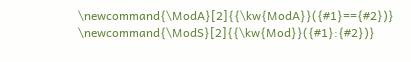\newcommand{\ModA}[2]{{\kw{ModA}}({#1}=={#2})} \newcommand{\ModS}[2]{{\kw{Mod}}({#1}:{#2})}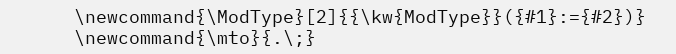\newcommand{\ModType}[2]{{\kw{ModType}}({#1}:={#2})} \newcommand{\mto}{.\;}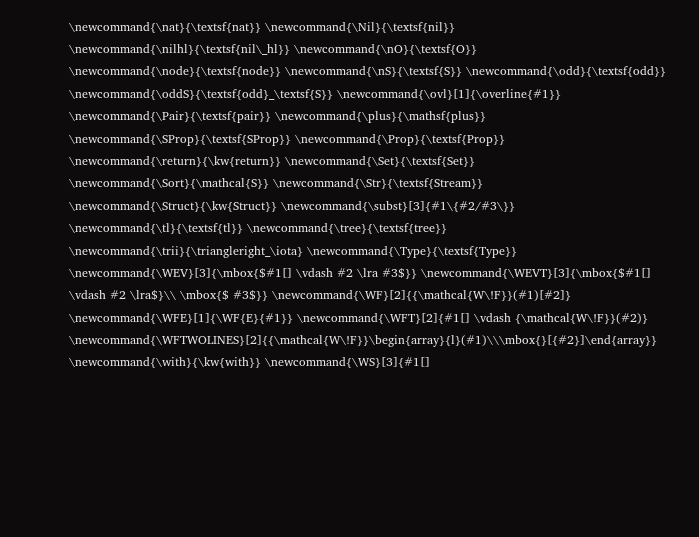\newcommand{\nat}{\textsf{nat}} \newcommand{\Nil}{\textsf{nil}} \newcommand{\nilhl}{\textsf{nil\_hl}} \newcommand{\nO}{\textsf{O}} \newcommand{\node}{\textsf{node}} \newcommand{\nS}{\textsf{S}} \newcommand{\odd}{\textsf{odd}} \newcommand{\oddS}{\textsf{odd}_\textsf{S}} \newcommand{\ovl}[1]{\overline{#1}} \newcommand{\Pair}{\textsf{pair}} \newcommand{\plus}{\mathsf{plus}} \newcommand{\SProp}{\textsf{SProp}} \newcommand{\Prop}{\textsf{Prop}} \newcommand{\return}{\kw{return}} \newcommand{\Set}{\textsf{Set}} \newcommand{\Sort}{\mathcal{S}} \newcommand{\Str}{\textsf{Stream}} \newcommand{\Struct}{\kw{Struct}} \newcommand{\subst}[3]{#1\{#2/#3\}} \newcommand{\tl}{\textsf{tl}} \newcommand{\tree}{\textsf{tree}} \newcommand{\trii}{\triangleright_\iota} \newcommand{\Type}{\textsf{Type}} \newcommand{\WEV}[3]{\mbox{$#1[] \vdash #2 \lra #3$}} \newcommand{\WEVT}[3]{\mbox{$#1[] \vdash #2 \lra$}\\ \mbox{$ #3$}} \newcommand{\WF}[2]{{\mathcal{W\!F}}(#1)[#2]} \newcommand{\WFE}[1]{\WF{E}{#1}} \newcommand{\WFT}[2]{#1[] \vdash {\mathcal{W\!F}}(#2)} \newcommand{\WFTWOLINES}[2]{{\mathcal{W\!F}}\begin{array}{l}(#1)\\\mbox{}[{#2}]\end{array}} \newcommand{\with}{\kw{with}} \newcommand{\WS}[3]{#1[]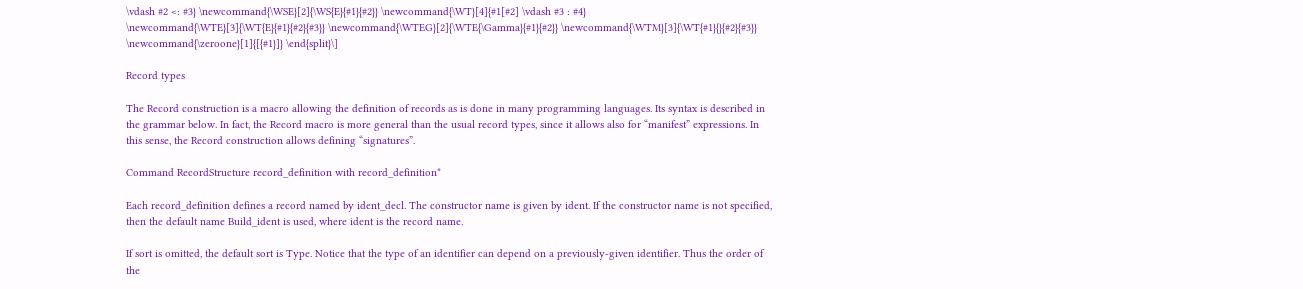\vdash #2 <: #3} \newcommand{\WSE}[2]{\WS{E}{#1}{#2}} \newcommand{\WT}[4]{#1[#2] \vdash #3 : #4} \newcommand{\WTE}[3]{\WT{E}{#1}{#2}{#3}} \newcommand{\WTEG}[2]{\WTE{\Gamma}{#1}{#2}} \newcommand{\WTM}[3]{\WT{#1}{}{#2}{#3}} \newcommand{\zeroone}[1]{[{#1}]} \end{split}\]

Record types

The Record construction is a macro allowing the definition of records as is done in many programming languages. Its syntax is described in the grammar below. In fact, the Record macro is more general than the usual record types, since it allows also for “manifest” expressions. In this sense, the Record construction allows defining “signatures”.

Command RecordStructure record_definition with record_definition*

Each record_definition defines a record named by ident_decl. The constructor name is given by ident. If the constructor name is not specified, then the default name Build_ident is used, where ident is the record name.

If sort is omitted, the default sort is Type. Notice that the type of an identifier can depend on a previously-given identifier. Thus the order of the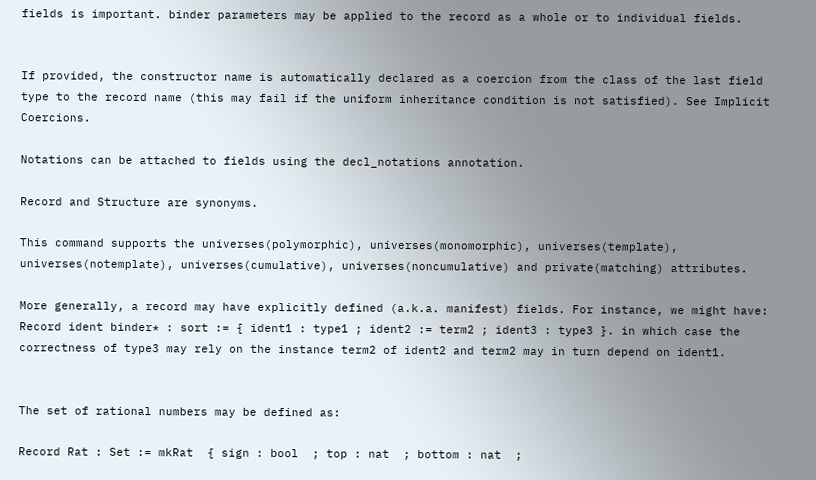fields is important. binder parameters may be applied to the record as a whole or to individual fields.


If provided, the constructor name is automatically declared as a coercion from the class of the last field type to the record name (this may fail if the uniform inheritance condition is not satisfied). See Implicit Coercions.

Notations can be attached to fields using the decl_notations annotation.

Record and Structure are synonyms.

This command supports the universes(polymorphic), universes(monomorphic), universes(template), universes(notemplate), universes(cumulative), universes(noncumulative) and private(matching) attributes.

More generally, a record may have explicitly defined (a.k.a. manifest) fields. For instance, we might have: Record ident binder* : sort := { ident1 : type1 ; ident2 := term2 ; ident3 : type3 }. in which case the correctness of type3 may rely on the instance term2 of ident2 and term2 may in turn depend on ident1.


The set of rational numbers may be defined as:

Record Rat : Set := mkRat  { sign : bool  ; top : nat  ; bottom : nat  ;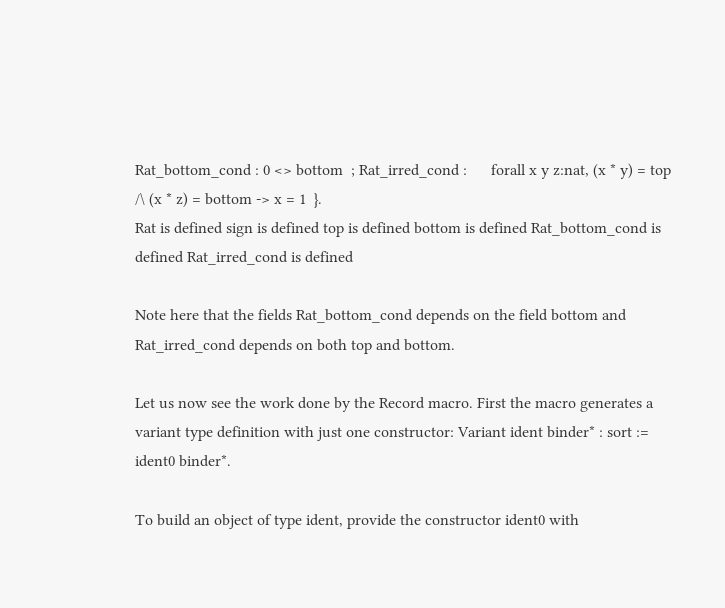Rat_bottom_cond : 0 <> bottom  ; Rat_irred_cond :      forall x y z:nat, (x * y) = top /\ (x * z) = bottom -> x = 1  }.
Rat is defined sign is defined top is defined bottom is defined Rat_bottom_cond is defined Rat_irred_cond is defined

Note here that the fields Rat_bottom_cond depends on the field bottom and Rat_irred_cond depends on both top and bottom.

Let us now see the work done by the Record macro. First the macro generates a variant type definition with just one constructor: Variant ident binder* : sort := ident0 binder*.

To build an object of type ident, provide the constructor ident0 with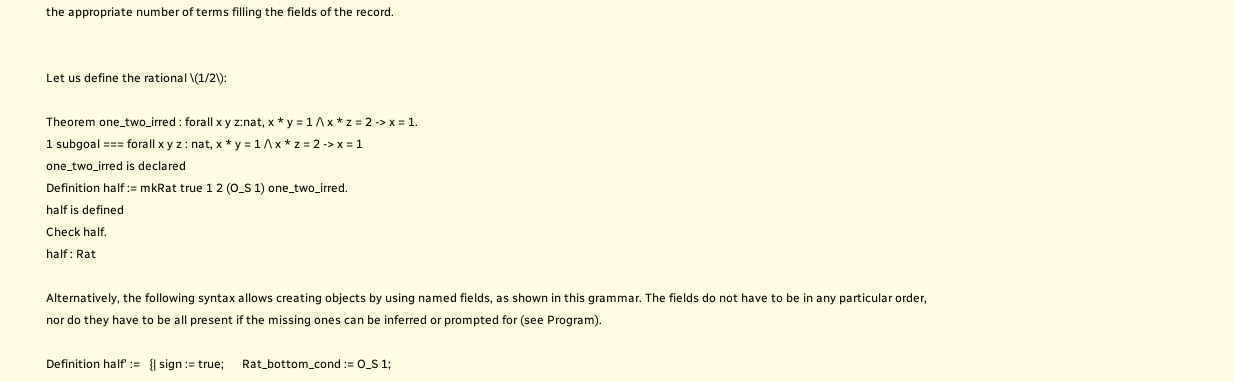the appropriate number of terms filling the fields of the record.


Let us define the rational \(1/2\):

Theorem one_two_irred : forall x y z:nat, x * y = 1 /\ x * z = 2 -> x = 1.
1 subgoal === forall x y z : nat, x * y = 1 /\ x * z = 2 -> x = 1
one_two_irred is declared
Definition half := mkRat true 1 2 (O_S 1) one_two_irred.
half is defined
Check half.
half : Rat

Alternatively, the following syntax allows creating objects by using named fields, as shown in this grammar. The fields do not have to be in any particular order, nor do they have to be all present if the missing ones can be inferred or prompted for (see Program).

Definition half' :=   {| sign := true;      Rat_bottom_cond := O_S 1;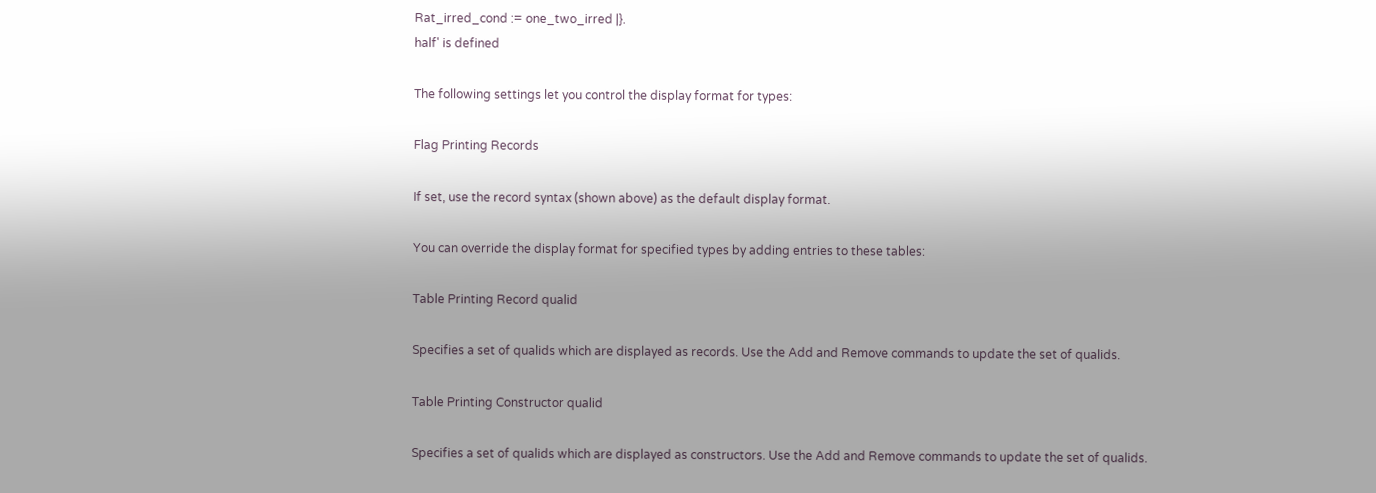Rat_irred_cond := one_two_irred |}.
half' is defined

The following settings let you control the display format for types:

Flag Printing Records

If set, use the record syntax (shown above) as the default display format.

You can override the display format for specified types by adding entries to these tables:

Table Printing Record qualid

Specifies a set of qualids which are displayed as records. Use the Add and Remove commands to update the set of qualids.

Table Printing Constructor qualid

Specifies a set of qualids which are displayed as constructors. Use the Add and Remove commands to update the set of qualids.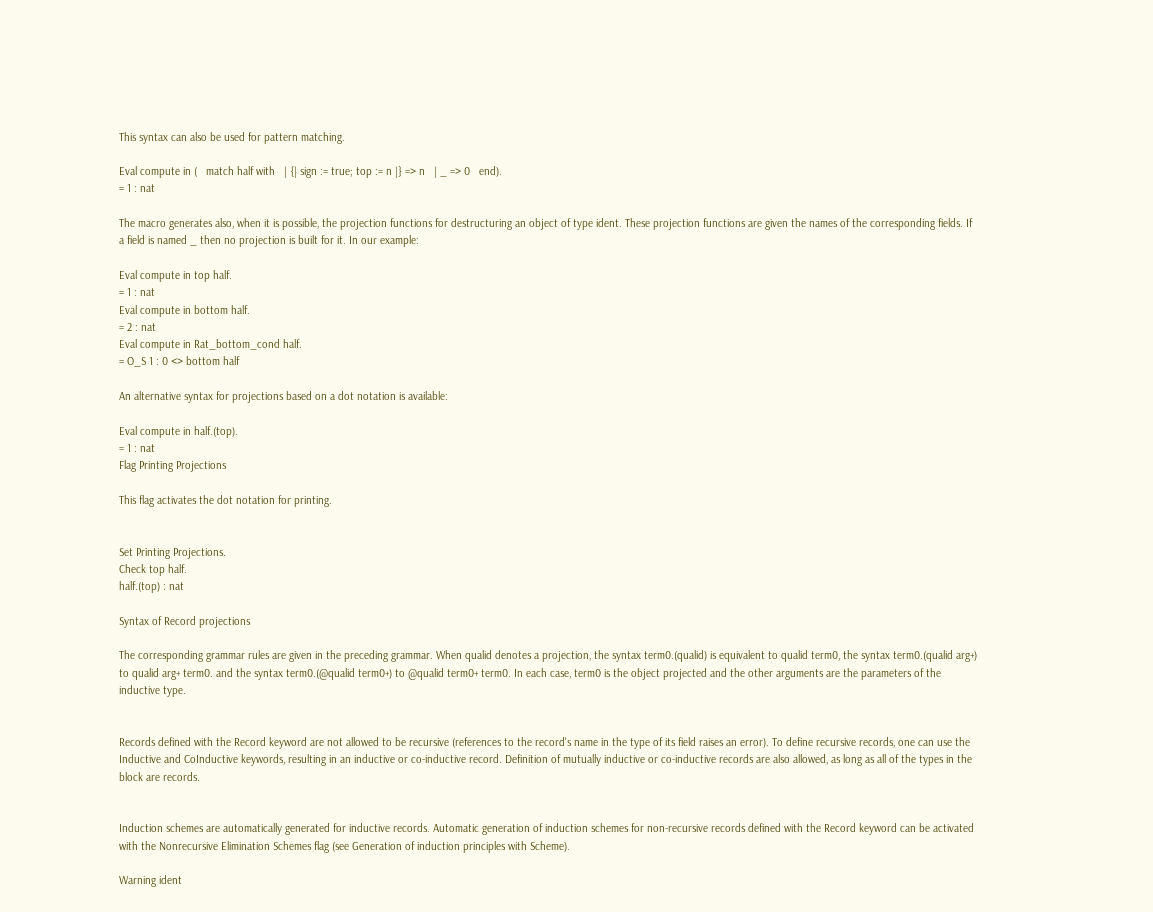This syntax can also be used for pattern matching.

Eval compute in (   match half with   | {| sign := true; top := n |} => n   | _ => 0   end).
= 1 : nat

The macro generates also, when it is possible, the projection functions for destructuring an object of type ident. These projection functions are given the names of the corresponding fields. If a field is named _ then no projection is built for it. In our example:

Eval compute in top half.
= 1 : nat
Eval compute in bottom half.
= 2 : nat
Eval compute in Rat_bottom_cond half.
= O_S 1 : 0 <> bottom half

An alternative syntax for projections based on a dot notation is available:

Eval compute in half.(top).
= 1 : nat
Flag Printing Projections

This flag activates the dot notation for printing.


Set Printing Projections.
Check top half.
half.(top) : nat

Syntax of Record projections

The corresponding grammar rules are given in the preceding grammar. When qualid denotes a projection, the syntax term0.(qualid) is equivalent to qualid term0, the syntax term0.(qualid arg+) to qualid arg+ term0. and the syntax term0.(@qualid term0+) to @qualid term0+ term0. In each case, term0 is the object projected and the other arguments are the parameters of the inductive type.


Records defined with the Record keyword are not allowed to be recursive (references to the record's name in the type of its field raises an error). To define recursive records, one can use the Inductive and CoInductive keywords, resulting in an inductive or co-inductive record. Definition of mutually inductive or co-inductive records are also allowed, as long as all of the types in the block are records.


Induction schemes are automatically generated for inductive records. Automatic generation of induction schemes for non-recursive records defined with the Record keyword can be activated with the Nonrecursive Elimination Schemes flag (see Generation of induction principles with Scheme).

Warning ident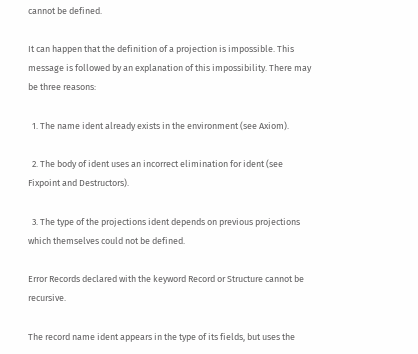cannot be defined.

It can happen that the definition of a projection is impossible. This message is followed by an explanation of this impossibility. There may be three reasons:

  1. The name ident already exists in the environment (see Axiom).

  2. The body of ident uses an incorrect elimination for ident (see Fixpoint and Destructors).

  3. The type of the projections ident depends on previous projections which themselves could not be defined.

Error Records declared with the keyword Record or Structure cannot be recursive.

The record name ident appears in the type of its fields, but uses the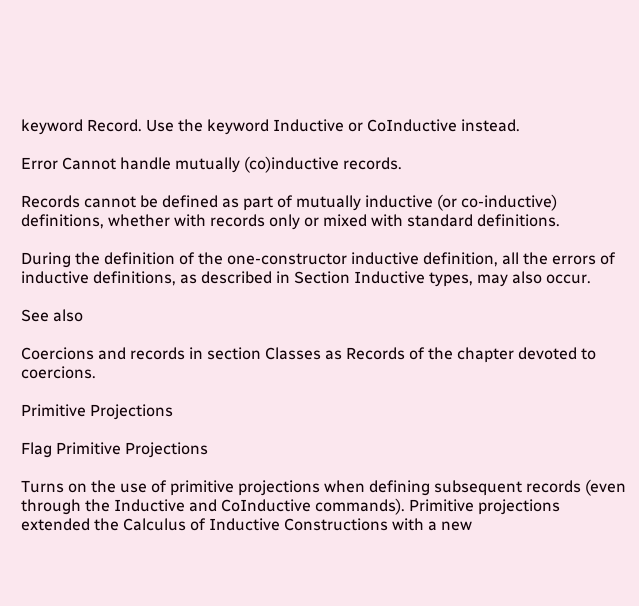keyword Record. Use the keyword Inductive or CoInductive instead.

Error Cannot handle mutually (co)inductive records.

Records cannot be defined as part of mutually inductive (or co-inductive) definitions, whether with records only or mixed with standard definitions.

During the definition of the one-constructor inductive definition, all the errors of inductive definitions, as described in Section Inductive types, may also occur.

See also

Coercions and records in section Classes as Records of the chapter devoted to coercions.

Primitive Projections

Flag Primitive Projections

Turns on the use of primitive projections when defining subsequent records (even through the Inductive and CoInductive commands). Primitive projections extended the Calculus of Inductive Constructions with a new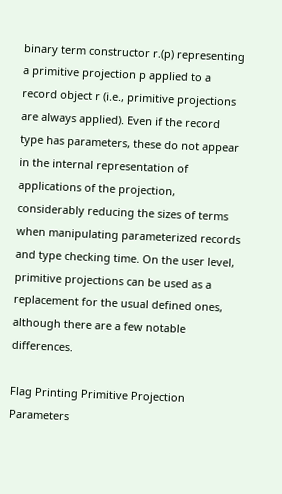binary term constructor r.(p) representing a primitive projection p applied to a record object r (i.e., primitive projections are always applied). Even if the record type has parameters, these do not appear in the internal representation of applications of the projection, considerably reducing the sizes of terms when manipulating parameterized records and type checking time. On the user level, primitive projections can be used as a replacement for the usual defined ones, although there are a few notable differences.

Flag Printing Primitive Projection Parameters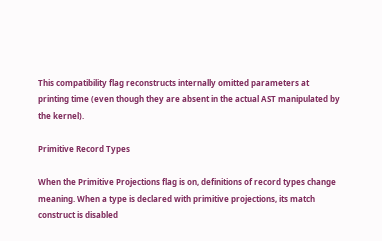This compatibility flag reconstructs internally omitted parameters at printing time (even though they are absent in the actual AST manipulated by the kernel).

Primitive Record Types

When the Primitive Projections flag is on, definitions of record types change meaning. When a type is declared with primitive projections, its match construct is disabled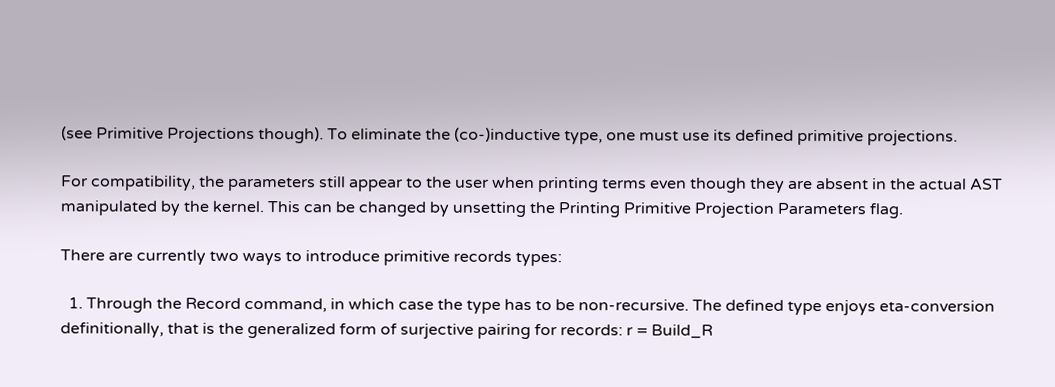(see Primitive Projections though). To eliminate the (co-)inductive type, one must use its defined primitive projections.

For compatibility, the parameters still appear to the user when printing terms even though they are absent in the actual AST manipulated by the kernel. This can be changed by unsetting the Printing Primitive Projection Parameters flag.

There are currently two ways to introduce primitive records types:

  1. Through the Record command, in which case the type has to be non-recursive. The defined type enjoys eta-conversion definitionally, that is the generalized form of surjective pairing for records: r = Build_R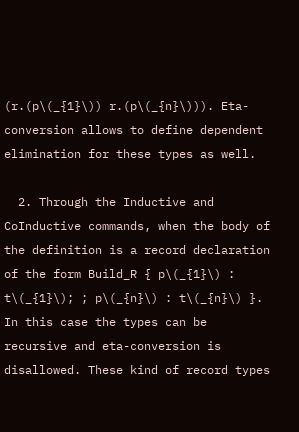(r.(p\(_{1}\)) r.(p\(_{n}\))). Eta-conversion allows to define dependent elimination for these types as well.

  2. Through the Inductive and CoInductive commands, when the body of the definition is a record declaration of the form Build_R { p\(_{1}\) : t\(_{1}\); ; p\(_{n}\) : t\(_{n}\) }. In this case the types can be recursive and eta-conversion is disallowed. These kind of record types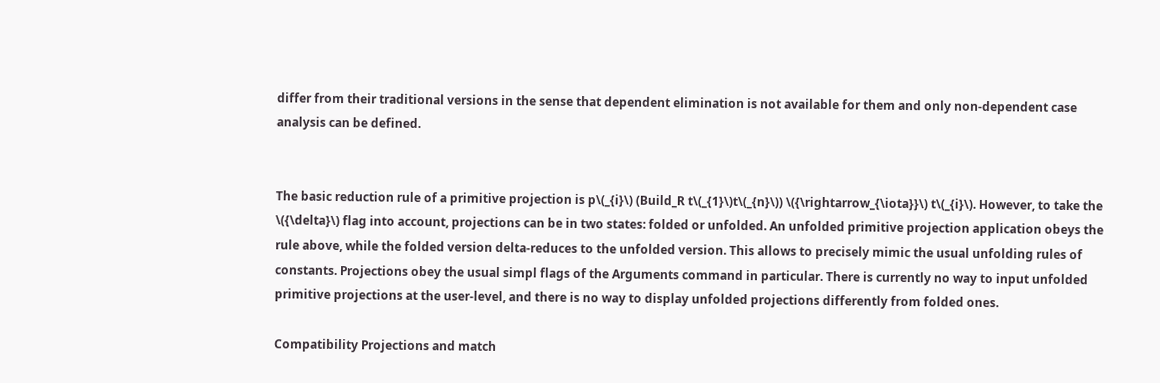differ from their traditional versions in the sense that dependent elimination is not available for them and only non-dependent case analysis can be defined.


The basic reduction rule of a primitive projection is p\(_{i}\) (Build_R t\(_{1}\)t\(_{n}\)) \({\rightarrow_{\iota}}\) t\(_{i}\). However, to take the \({\delta}\) flag into account, projections can be in two states: folded or unfolded. An unfolded primitive projection application obeys the rule above, while the folded version delta-reduces to the unfolded version. This allows to precisely mimic the usual unfolding rules of constants. Projections obey the usual simpl flags of the Arguments command in particular. There is currently no way to input unfolded primitive projections at the user-level, and there is no way to display unfolded projections differently from folded ones.

Compatibility Projections and match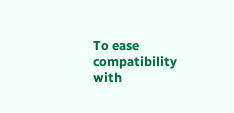To ease compatibility with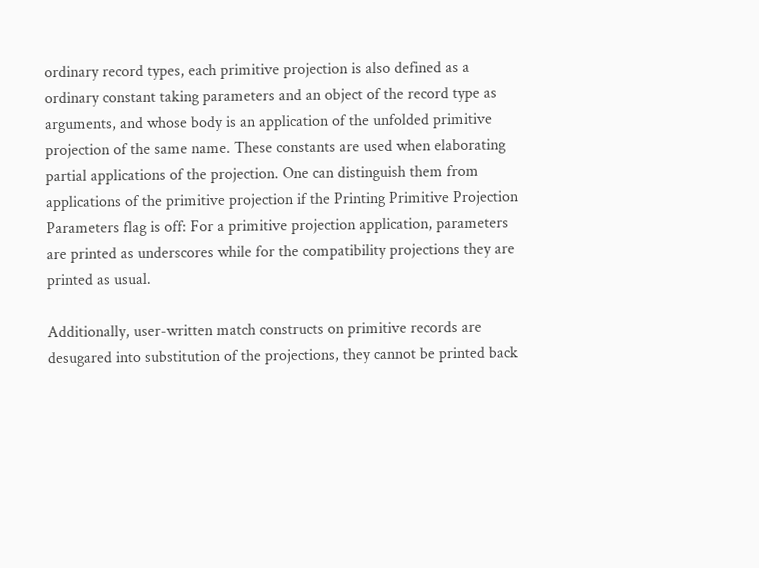ordinary record types, each primitive projection is also defined as a ordinary constant taking parameters and an object of the record type as arguments, and whose body is an application of the unfolded primitive projection of the same name. These constants are used when elaborating partial applications of the projection. One can distinguish them from applications of the primitive projection if the Printing Primitive Projection Parameters flag is off: For a primitive projection application, parameters are printed as underscores while for the compatibility projections they are printed as usual.

Additionally, user-written match constructs on primitive records are desugared into substitution of the projections, they cannot be printed back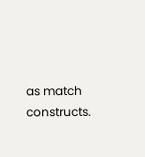as match constructs.